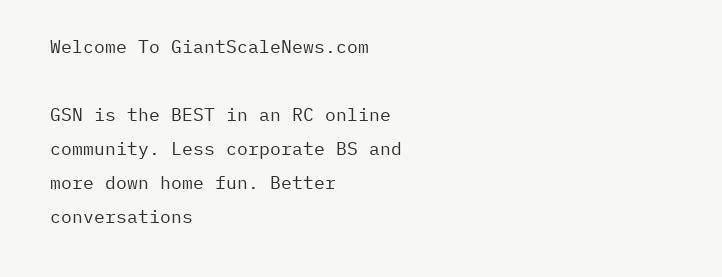Welcome To GiantScaleNews.com

GSN is the BEST in an RC online community. Less corporate BS and more down home fun. Better conversations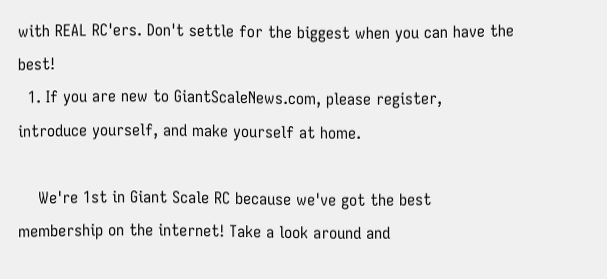with REAL RC'ers. Don't settle for the biggest when you can have the best!
  1. If you are new to GiantScaleNews.com, please register, introduce yourself, and make yourself at home.

    We're 1st in Giant Scale RC because we've got the best membership on the internet! Take a look around and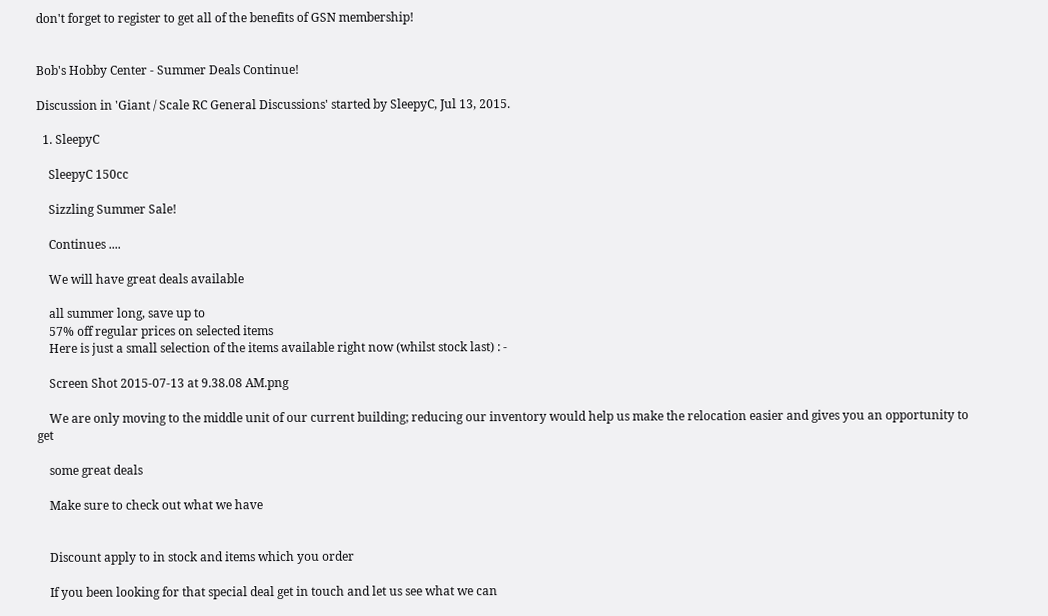don't forget to register to get all of the benefits of GSN membership!


Bob's Hobby Center - Summer Deals Continue!

Discussion in 'Giant / Scale RC General Discussions' started by SleepyC, Jul 13, 2015.

  1. SleepyC

    SleepyC 150cc

    Sizzling Summer Sale!

    Continues ....

    We will have great deals available

    all summer long, save up to
    57% off regular prices on selected items
    Here is just a small selection of the items available right now (whilst stock last) : -

    Screen Shot 2015-07-13 at 9.38.08 AM.png

    We are only moving to the middle unit of our current building; reducing our inventory would help us make the relocation easier and gives you an opportunity to get

    some great deals

    Make sure to check out what we have


    Discount apply to in stock and items which you order

    If you been looking for that special deal get in touch and let us see what we can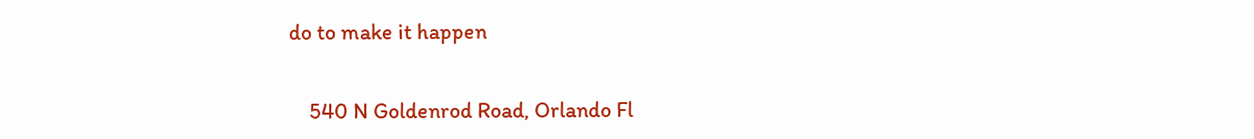do to make it happen


    540 N Goldenrod Road, Orlando Fl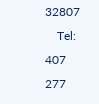32807
    Tel: 407 277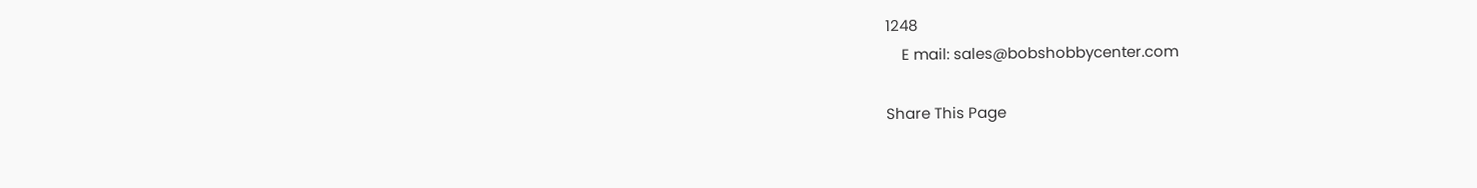1248
    E mail: sales@bobshobbycenter.com

Share This Page